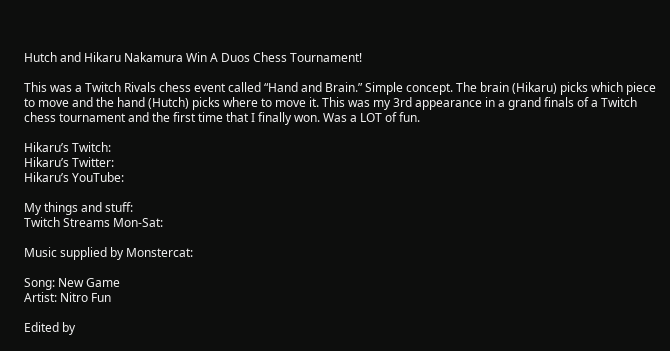Hutch and Hikaru Nakamura Win A Duos Chess Tournament!

This was a Twitch Rivals chess event called “Hand and Brain.” Simple concept. The brain (Hikaru) picks which piece to move and the hand (Hutch) picks where to move it. This was my 3rd appearance in a grand finals of a Twitch chess tournament and the first time that I finally won. Was a LOT of fun.

Hikaru’s Twitch:
Hikaru’s Twitter:
Hikaru’s YouTube:

My things and stuff:
Twitch Streams Mon-Sat:

Music supplied by Monstercat:

Song: New Game
Artist: Nitro Fun

Edited by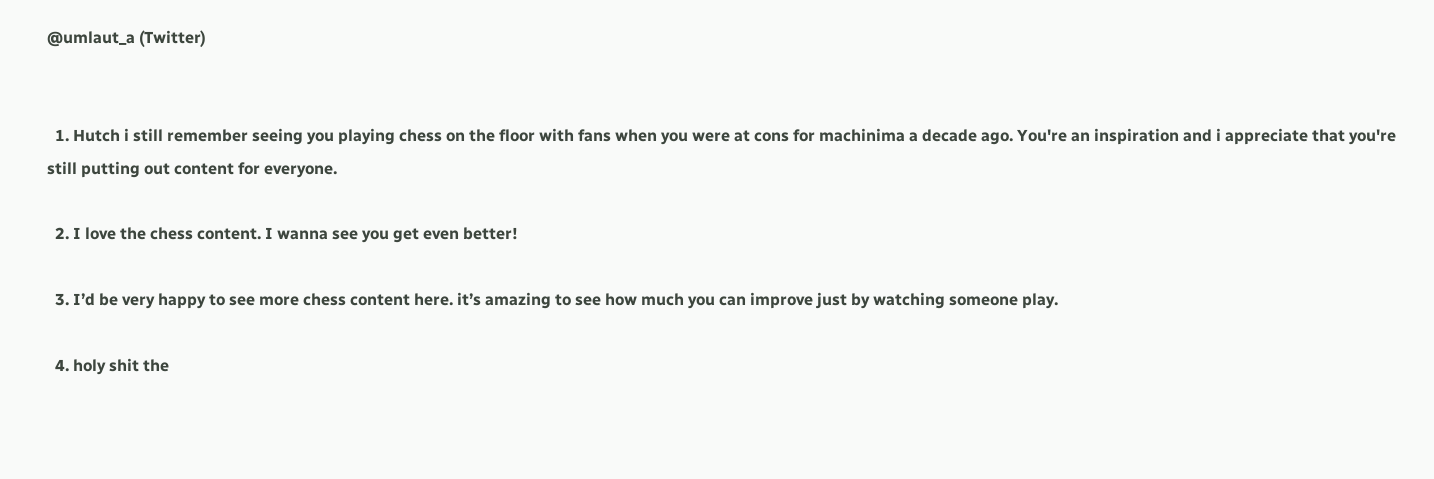@umlaut_a (Twitter)


  1. Hutch i still remember seeing you playing chess on the floor with fans when you were at cons for machinima a decade ago. You're an inspiration and i appreciate that you're still putting out content for everyone.

  2. I love the chess content. I wanna see you get even better!

  3. I’d be very happy to see more chess content here. it’s amazing to see how much you can improve just by watching someone play.

  4. holy shit the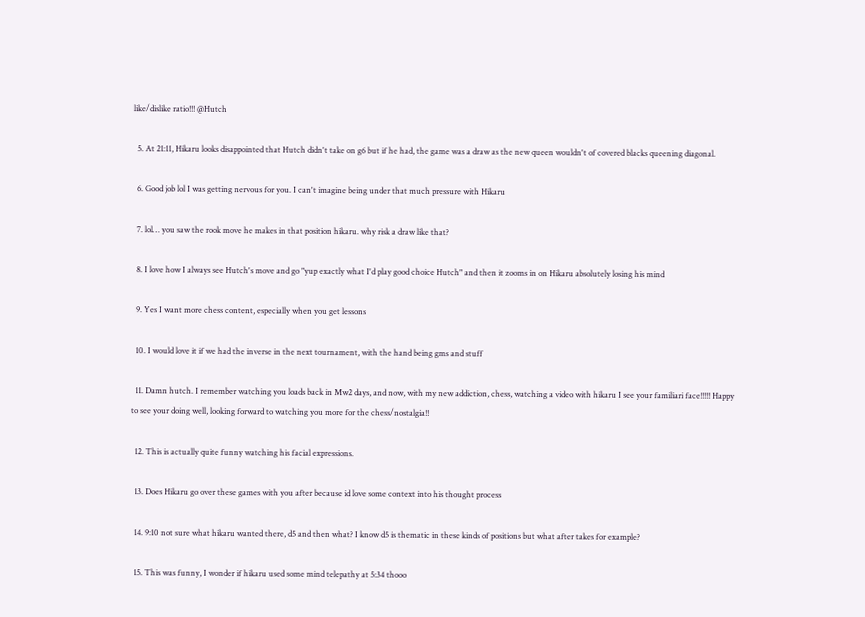like/dislike ratio!!! @Hutch

  5. At 21:11, Hikaru looks disappointed that Hutch didn't take on g6 but if he had, the game was a draw as the new queen wouldn't of covered blacks queening diagonal.

  6. Good job lol I was getting nervous for you. I can't imagine being under that much pressure with Hikaru

  7. lol… you saw the rook move he makes in that position hikaru. why risk a draw like that?

  8. I love how I always see Hutch's move and go "yup exactly what I'd play good choice Hutch" and then it zooms in on Hikaru absolutely losing his mind

  9. Yes I want more chess content, especially when you get lessons

  10. I would love it if we had the inverse in the next tournament, with the hand being gms and stuff

  11. Damn hutch. I remember watching you loads back in Mw2 days, and now, with my new addiction, chess, watching a video with hikaru I see your familiari face!!!!! Happy to see your doing well, looking forward to watching you more for the chess/nostalgia!!

  12. This is actually quite funny watching his facial expressions.

  13. Does Hikaru go over these games with you after because id love some context into his thought process

  14. 9:10 not sure what hikaru wanted there, d5 and then what? I know d5 is thematic in these kinds of positions but what after takes for example?

  15. This was funny, I wonder if hikaru used some mind telepathy at 5:34 thooo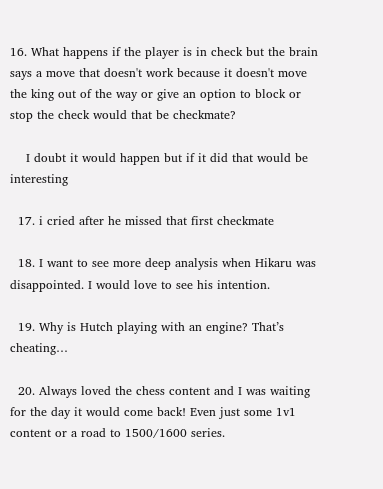16. What happens if the player is in check but the brain says a move that doesn't work because it doesn't move the king out of the way or give an option to block or stop the check would that be checkmate?

    I doubt it would happen but if it did that would be interesting

  17. i cried after he missed that first checkmate

  18. I want to see more deep analysis when Hikaru was disappointed. I would love to see his intention.

  19. Why is Hutch playing with an engine? That’s cheating…

  20. Always loved the chess content and I was waiting for the day it would come back! Even just some 1v1 content or a road to 1500/1600 series.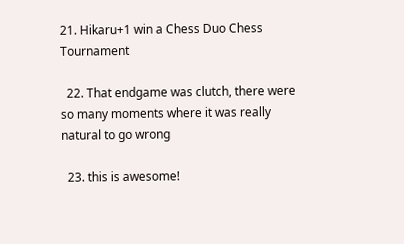21. Hikaru+1 win a Chess Duo Chess Tournament

  22. That endgame was clutch, there were so many moments where it was really natural to go wrong

  23. this is awesome!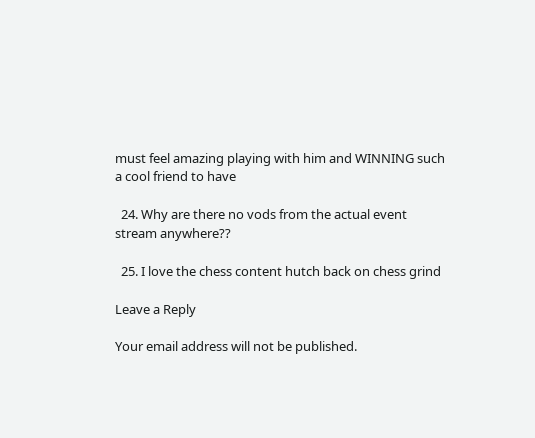must feel amazing playing with him and WINNING such a cool friend to have

  24. Why are there no vods from the actual event stream anywhere??

  25. I love the chess content hutch back on chess grind

Leave a Reply

Your email address will not be published.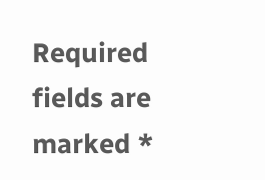Required fields are marked *